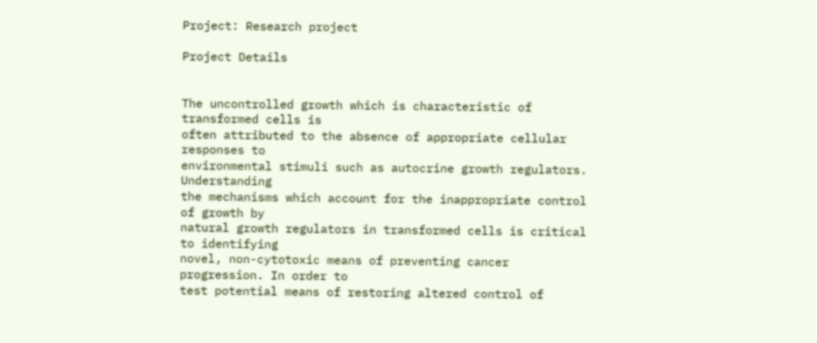Project: Research project

Project Details


The uncontrolled growth which is characteristic of transformed cells is
often attributed to the absence of appropriate cellular responses to
environmental stimuli such as autocrine growth regulators. Understanding
the mechanisms which account for the inappropriate control of growth by
natural growth regulators in transformed cells is critical to identifying
novel, non-cytotoxic means of preventing cancer progression. In order to
test potential means of restoring altered control of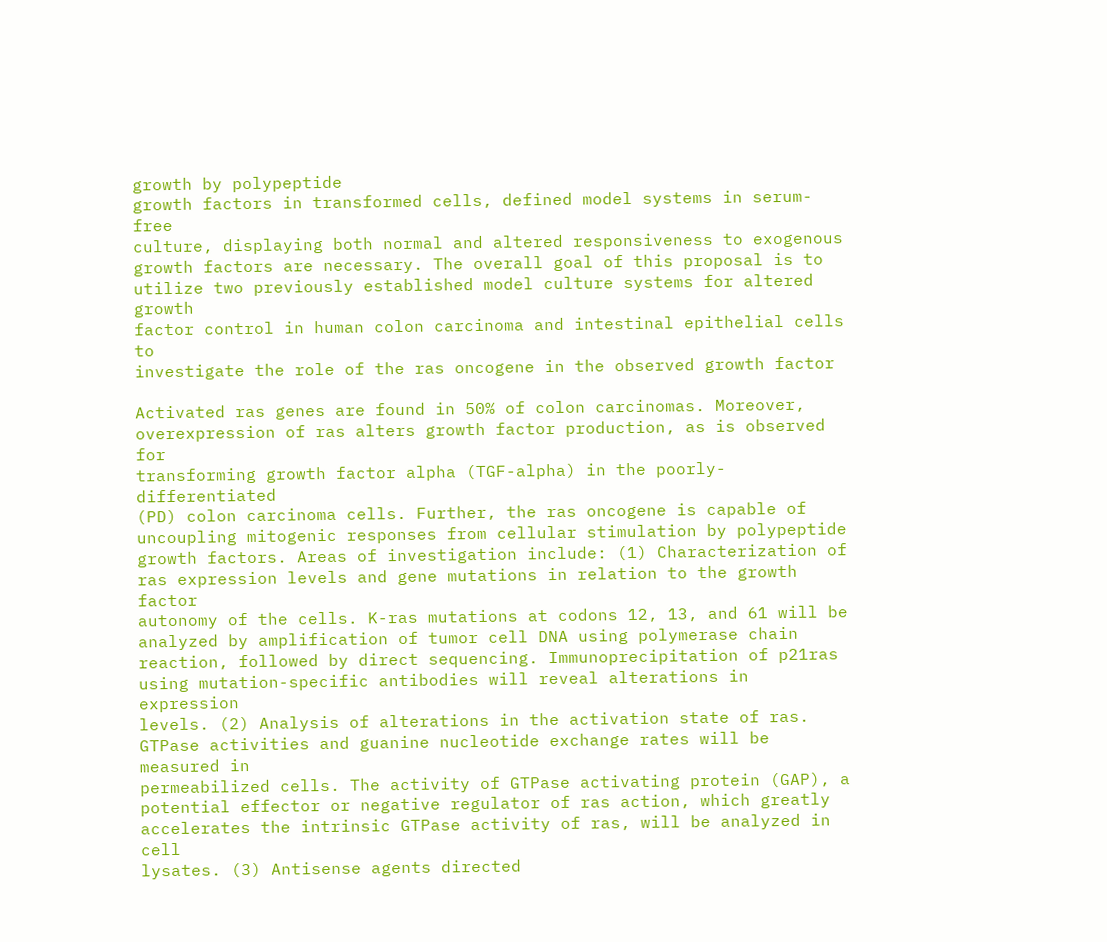growth by polypeptide
growth factors in transformed cells, defined model systems in serum-free
culture, displaying both normal and altered responsiveness to exogenous
growth factors are necessary. The overall goal of this proposal is to
utilize two previously established model culture systems for altered growth
factor control in human colon carcinoma and intestinal epithelial cells to
investigate the role of the ras oncogene in the observed growth factor

Activated ras genes are found in 50% of colon carcinomas. Moreover,
overexpression of ras alters growth factor production, as is observed for
transforming growth factor alpha (TGF-alpha) in the poorly-differentiated
(PD) colon carcinoma cells. Further, the ras oncogene is capable of
uncoupling mitogenic responses from cellular stimulation by polypeptide
growth factors. Areas of investigation include: (1) Characterization of
ras expression levels and gene mutations in relation to the growth factor
autonomy of the cells. K-ras mutations at codons 12, 13, and 61 will be
analyzed by amplification of tumor cell DNA using polymerase chain
reaction, followed by direct sequencing. Immunoprecipitation of p21ras
using mutation-specific antibodies will reveal alterations in expression
levels. (2) Analysis of alterations in the activation state of ras.
GTPase activities and guanine nucleotide exchange rates will be measured in
permeabilized cells. The activity of GTPase activating protein (GAP), a
potential effector or negative regulator of ras action, which greatly
accelerates the intrinsic GTPase activity of ras, will be analyzed in cell
lysates. (3) Antisense agents directed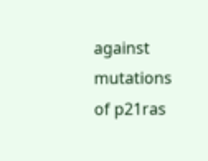against mutations of p21ras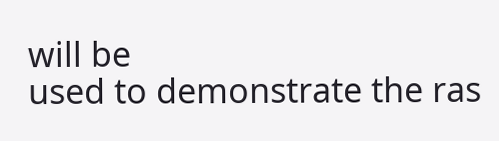will be
used to demonstrate the ras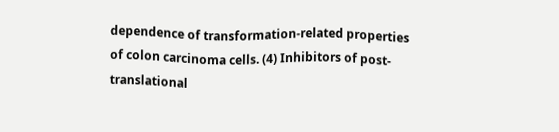dependence of transformation-related properties
of colon carcinoma cells. (4) Inhibitors of post-translational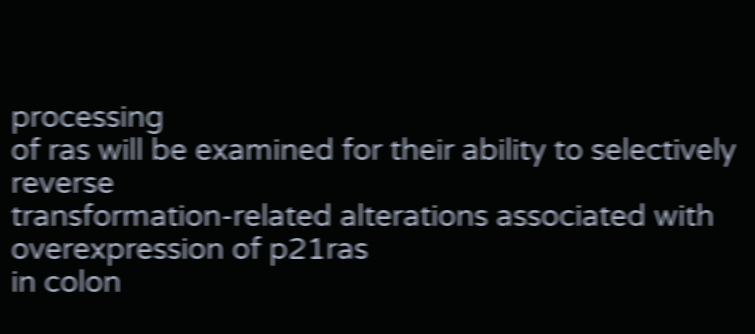processing
of ras will be examined for their ability to selectively reverse
transformation-related alterations associated with overexpression of p21ras
in colon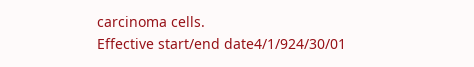carcinoma cells.
Effective start/end date4/1/924/30/01